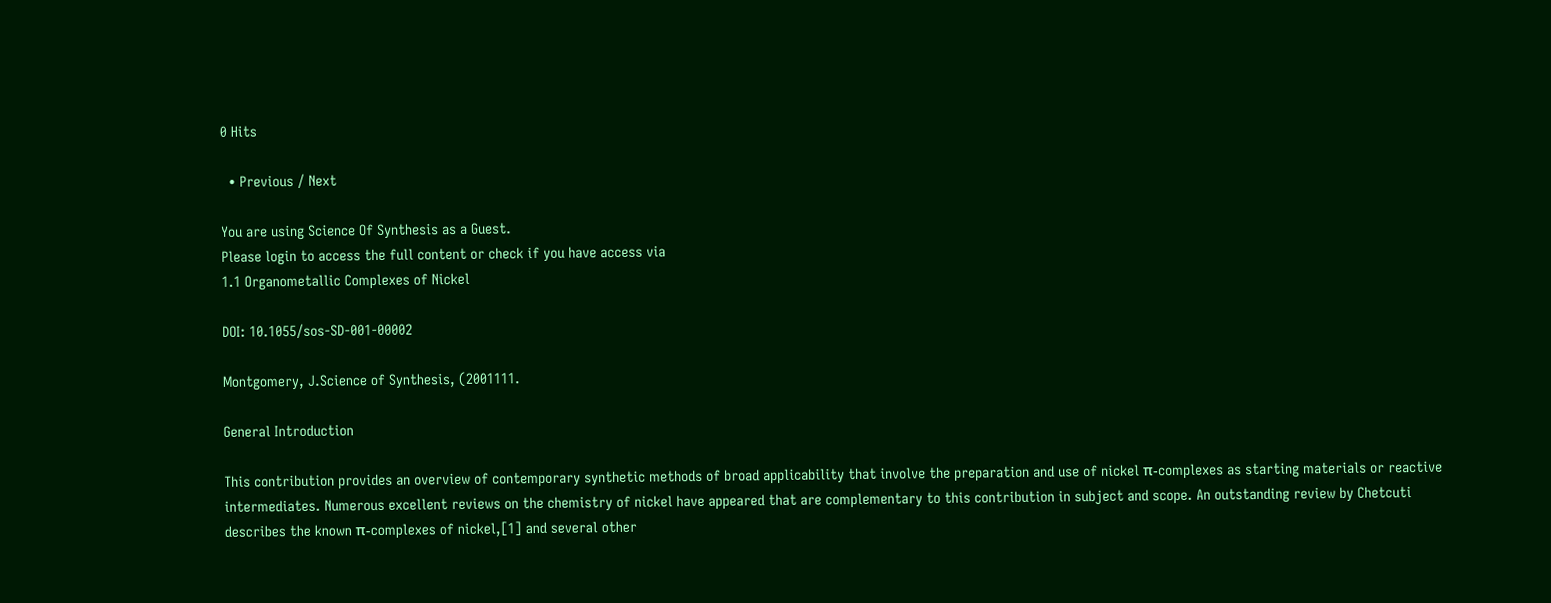0 Hits

  • Previous / Next

You are using Science Of Synthesis as a Guest.
Please login to access the full content or check if you have access via
1.1 Organometallic Complexes of Nickel

DOI: 10.1055/sos-SD-001-00002

Montgomery, J.Science of Synthesis, (2001111.

General Introduction

This contribution provides an overview of contemporary synthetic methods of broad applicability that involve the preparation and use of nickel π-complexes as starting materials or reactive intermediates. Numerous excellent reviews on the chemistry of nickel have appeared that are complementary to this contribution in subject and scope. An outstanding review by Chetcuti describes the known π-complexes of nickel,[1] and several other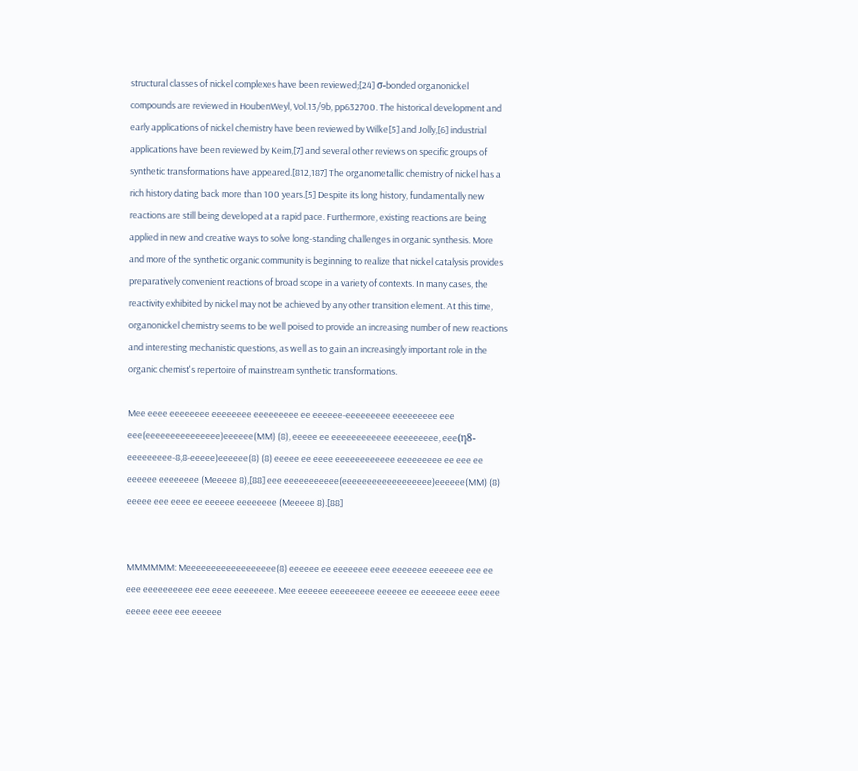structural classes of nickel complexes have been reviewed;[24] σ-bonded organonickel compounds are reviewed in HoubenWeyl, Vol.13/9b, pp632700. The historical development and early applications of nickel chemistry have been reviewed by Wilke[5] and Jolly,[6] industrial applications have been reviewed by Keim,[7] and several other reviews on specific groups of synthetic transformations have appeared.[812,187] The organometallic chemistry of nickel has a rich history dating back more than 100 years.[5] Despite its long history, fundamentally new reactions are still being developed at a rapid pace. Furthermore, existing reactions are being applied in new and creative ways to solve long-standing challenges in organic synthesis. More and more of the synthetic organic community is beginning to realize that nickel catalysis provides preparatively convenient reactions of broad scope in a variety of contexts. In many cases, the reactivity exhibited by nickel may not be achieved by any other transition element. At this time, organonickel chemistry seems to be well poised to provide an increasing number of new reactions and interesting mechanistic questions, as well as to gain an increasingly important role in the organic chemist's repertoire of mainstream synthetic transformations.

Mee eeee eeeeeeee eeeeeeee eeeeeeeee ee eeeeee-eeeeeeeee eeeeeeeee eee eee(eeeeeeeeeeeeeee)eeeeee(MM) (8), eeeee ee eeeeeeeeeeee eeeeeeeee, eee(η8-eeeeeeeee-8,8-eeeee)eeeeee(8) (8) eeeee ee eeee eeeeeeeeeeee eeeeeeeee ee eee ee eeeeee eeeeeeee (Meeeee 8),[88] eee eeeeeeeeeee(eeeeeeeeeeeeeeeeee)eeeeee(MM) (8) eeeee eee eeee ee eeeeee eeeeeeee (Meeeee 8).[88]


MMMMMM: Meeeeeeeeeeeeeeeeee(8) eeeeee ee eeeeeee eeee eeeeeee eeeeeee eee ee eee eeeeeeeeee eee eeee eeeeeeee. Mee eeeeee eeeeeeeee eeeeee ee eeeeeee eeee eeee eeeee eeee eee eeeeee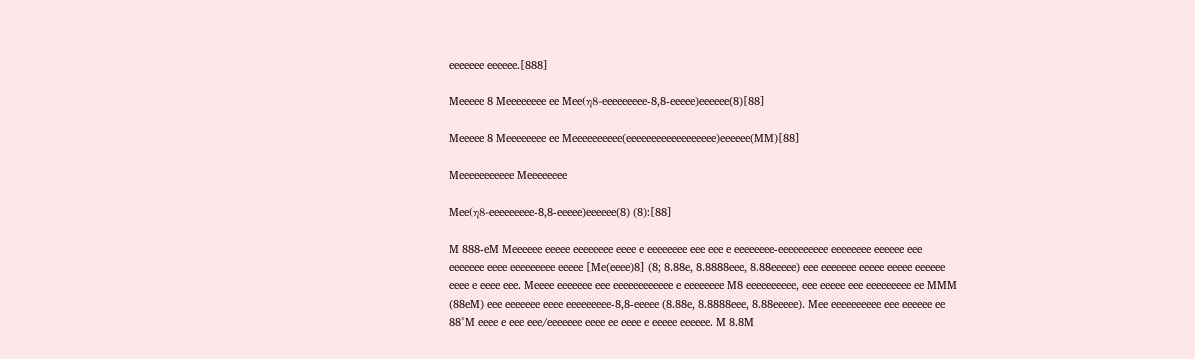eeeeeee eeeeee.[888]

Meeeee 8 Meeeeeeee ee Mee(η8-eeeeeeeee-8,8-eeeee)eeeeee(8)[88]

Meeeee 8 Meeeeeeee ee Meeeeeeeeee(eeeeeeeeeeeeeeeeee)eeeeee(MM)[88]

Meeeeeeeeeee Meeeeeeee

Mee(η8-eeeeeeeee-8,8-eeeee)eeeeee(8) (8):[88]

M 888-eM Meeeeee eeeee eeeeeeee eeee e eeeeeeee eee eee e eeeeeeee-eeeeeeeeee eeeeeeee eeeeee eee eeeeeee eeee eeeeeeeee eeeee [Me(eeee)8] (8; 8.88e, 8.8888eee, 8.88eeeee) eee eeeeeee eeeee eeeee eeeeee eeee e eeee eee. Meeee eeeeeee eee eeeeeeeeeeee e eeeeeeee M8 eeeeeeeeee, eee eeeee eee eeeeeeeee ee MMM (88eM) eee eeeeeee eeee eeeeeeeee-8,8-eeeee (8.88e, 8.8888eee, 8.88eeeee). Mee eeeeeeeeee eee eeeeee ee 88°M eeee e eee eee/eeeeeee eeee ee eeee e eeeee eeeeee. M 8.8M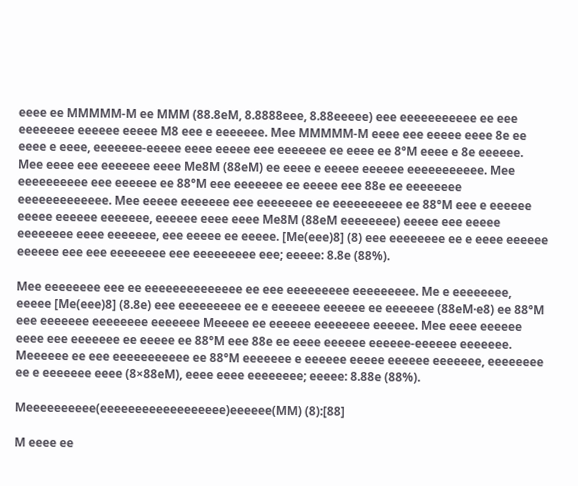eeee ee MMMMM-M ee MMM (88.8eM, 8.8888eee, 8.88eeeee) eee eeeeeeeeeee ee eee eeeeeeee eeeeee eeeee M8 eee e eeeeeee. Mee MMMMM-M eeee eee eeeee eeee 8e ee eeee e eeee, eeeeeee-eeeee eeee eeeee eee eeeeeee ee eeee ee 8°M eeee e 8e eeeeee. Mee eeee eee eeeeeee eeee Me8M (88eM) ee eeee e eeeee eeeeee eeeeeeeeeee. Mee eeeeeeeeee eee eeeeee ee 88°M eee eeeeeee ee eeeee eee 88e ee eeeeeeee eeeeeeeeeeeee. Mee eeeee eeeeeee eee eeeeeeee ee eeeeeeeeee ee 88°M eee e eeeeee eeeee eeeeee eeeeeee, eeeeee eeee eeee Me8M (88eM eeeeeeee) eeeee eee eeeee eeeeeeee eeee eeeeeee, eee eeeee ee eeeee. [Me(eee)8] (8) eee eeeeeeee ee e eeee eeeeee eeeeee eee eee eeeeeeee eee eeeeeeeee eee; eeeee: 8.8e (88%).

Mee eeeeeeee eee ee eeeeeeeeeeeeee ee eee eeeeeeeee eeeeeeeee. Me e eeeeeeee, eeeee [Me(eee)8] (8.8e) eee eeeeeeeee ee e eeeeeee eeeeee ee eeeeeee (88eM·e8) ee 88°M eee eeeeeee eeeeeeee eeeeeee Meeeee ee eeeeee eeeeeeee eeeeee. Mee eeee eeeeee eeee eee eeeeeee ee eeeee ee 88°M eee 88e ee eeee eeeeee eeeeee-eeeeee eeeeeee. Meeeeee ee eee eeeeeeeeeee ee 88°M eeeeeee e eeeeee eeeee eeeeee eeeeeee, eeeeeeee ee e eeeeeee eeee (8×88eM), eeee eeee eeeeeeee; eeeee: 8.88e (88%).

Meeeeeeeeee(eeeeeeeeeeeeeeeeee)eeeeee(MM) (8):[88]

M eeee ee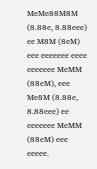MeMe88M8M (8.88e, 8.88eee) ee M8M (8eM) eee eeeeeee eeee eeeeeee MeMM (88eM), eee Me8M (8.88e, 8.88eee) ee eeeeeee MeMM (88eM) eee eeeee.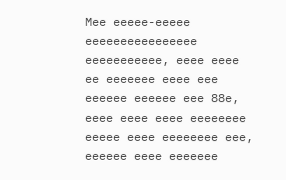Mee eeeee-eeeee eeeeeeeeeeeeeeee eeeeeeeeeee, eeee eeee ee eeeeeee eeee eee eeeeee eeeeee eee 88e, eeee eeee eeee eeeeeeee eeeee eeee eeeeeeee eee, eeeeee eeee eeeeeee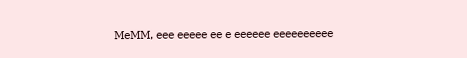MeMM, eee eeeee ee e eeeeee eeeeeeeeee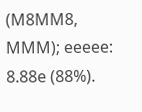(M8MM8, MMM); eeeee: 8.88e (88%).